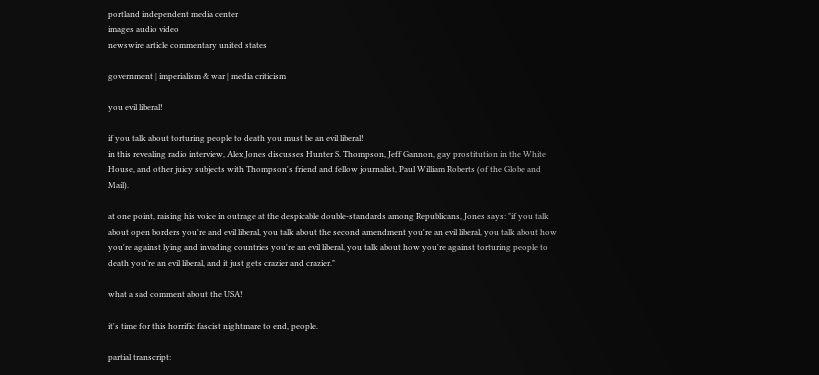portland independent media center
images audio video
newswire article commentary united states

government | imperialism & war | media criticism

you evil liberal!

if you talk about torturing people to death you must be an evil liberal!
in this revealing radio interview, Alex Jones discusses Hunter S. Thompson, Jeff Gannon, gay prostitution in the White House, and other juicy subjects with Thompson's friend and fellow journalist, Paul William Roberts (of the Globe and Mail).

at one point, raising his voice in outrage at the despicable double-standards among Republicans, Jones says: "if you talk about open borders you're and evil liberal, you talk about the second amendment you're an evil liberal, you talk about how you're against lying and invading countries you're an evil liberal, you talk about how you're against torturing people to death you're an evil liberal, and it just gets crazier and crazier."

what a sad comment about the USA!

it's time for this horrific fascist nightmare to end, people.

partial transcript: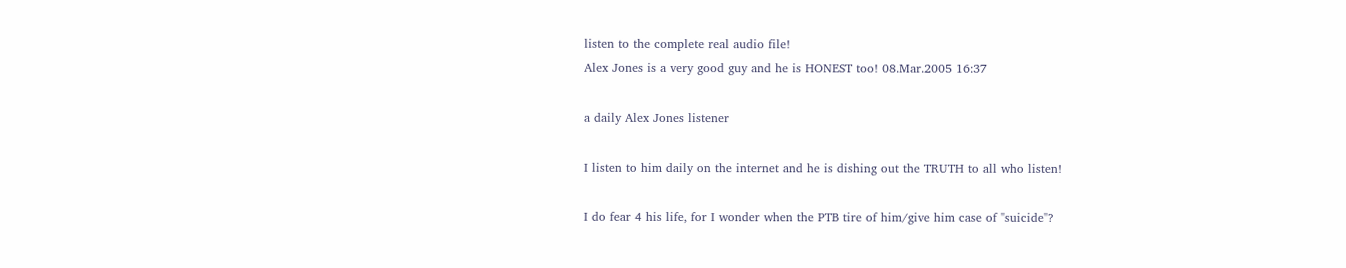listen to the complete real audio file!
Alex Jones is a very good guy and he is HONEST too! 08.Mar.2005 16:37

a daily Alex Jones listener

I listen to him daily on the internet and he is dishing out the TRUTH to all who listen!

I do fear 4 his life, for I wonder when the PTB tire of him/give him case of "suicide"?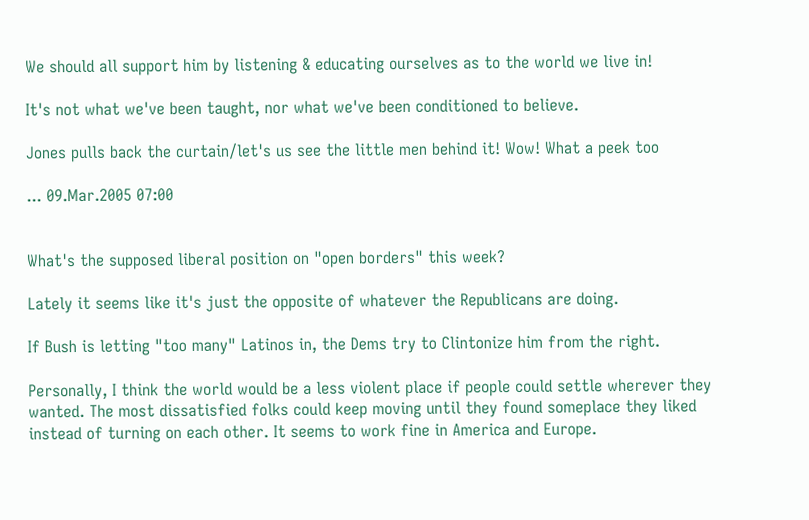We should all support him by listening & educating ourselves as to the world we live in!

It's not what we've been taught, nor what we've been conditioned to believe.

Jones pulls back the curtain/let's us see the little men behind it! Wow! What a peek too

... 09.Mar.2005 07:00


What's the supposed liberal position on "open borders" this week?

Lately it seems like it's just the opposite of whatever the Republicans are doing.

If Bush is letting "too many" Latinos in, the Dems try to Clintonize him from the right.

Personally, I think the world would be a less violent place if people could settle wherever they wanted. The most dissatisfied folks could keep moving until they found someplace they liked instead of turning on each other. It seems to work fine in America and Europe.